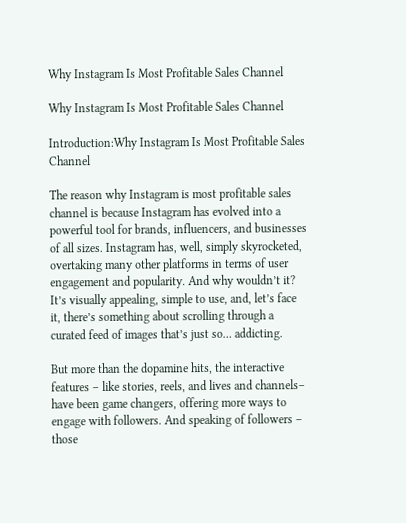Why Instagram Is Most Profitable Sales Channel

Why Instagram Is Most Profitable Sales Channel

Introduction:Why Instagram Is Most Profitable Sales Channel

The reason why Instagram is most profitable sales channel is because Instagram has evolved into a powerful tool for brands, influencers, and businesses of all sizes. Instagram has, well, simply skyrocketed, overtaking many other platforms in terms of user engagement and popularity. And why wouldn’t it? It’s visually appealing, simple to use, and, let’s face it, there’s something about scrolling through a curated feed of images that’s just so… addicting.

But more than the dopamine hits, the interactive features – like stories, reels, and lives and channels– have been game changers, offering more ways to engage with followers. And speaking of followers – those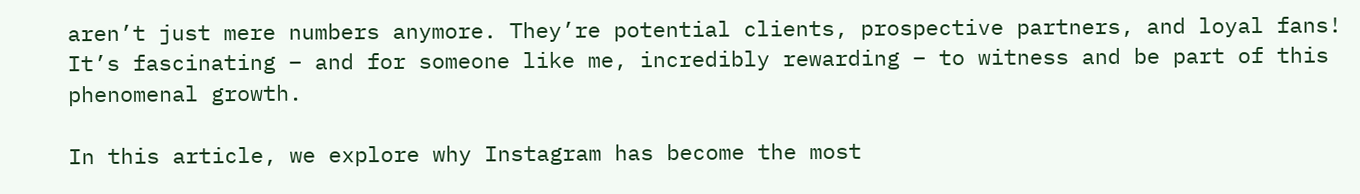aren’t just mere numbers anymore. They’re potential clients, prospective partners, and loyal fans! It’s fascinating – and for someone like me, incredibly rewarding – to witness and be part of this phenomenal growth.

In this article, we explore why Instagram has become the most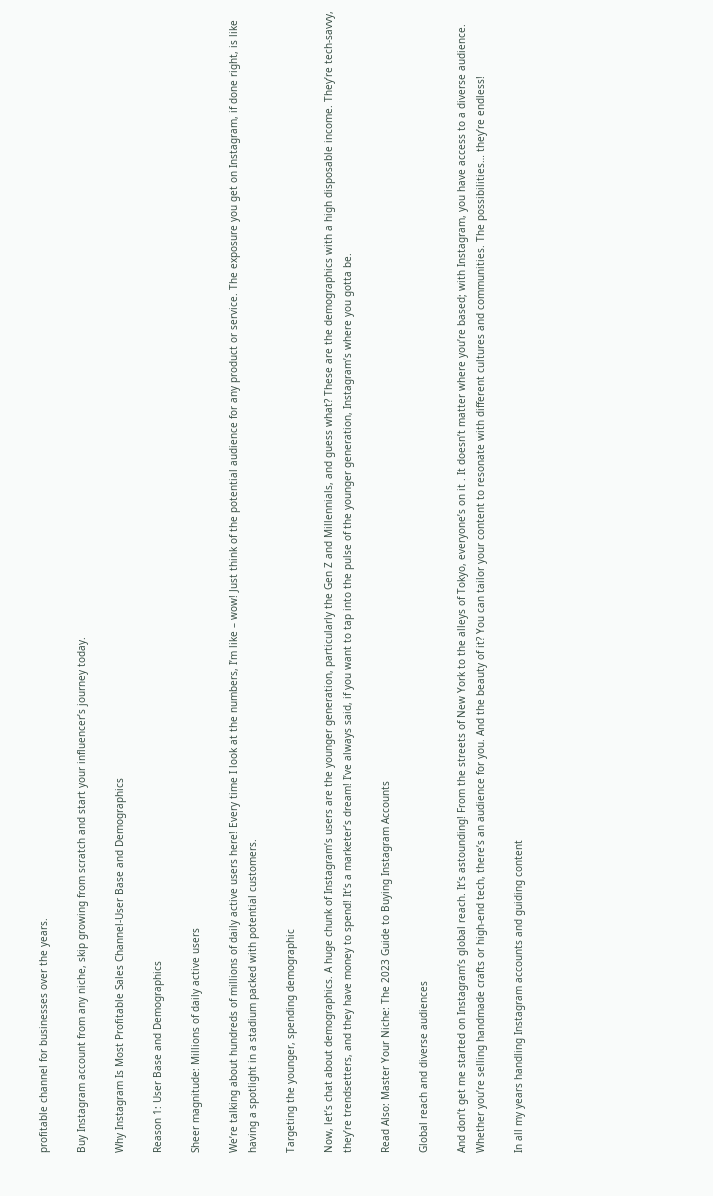profitable channel for businesses over the years.

Buy Instagram account from any niche, skip growing from scratch and start your influencer’s journey today.

Why Instagram Is Most Profitable Sales Channel-User Base and Demographics

Reason 1: User Base and Demographics

Sheer magnitude: Millions of daily active users

We’re talking about hundreds of millions of daily active users here! Every time I look at the numbers, I’m like – wow! Just think of the potential audience for any product or service. The exposure you get on Instagram, if done right, is like having a spotlight in a stadium packed with potential customers.

Targeting the younger, spending demographic

Now, let’s chat about demographics. A huge chunk of Instagram’s users are the younger generation, particularly the Gen Z and Millennials, and guess what? These are the demographics with a high disposable income. They’re tech-savvy, they’re trendsetters, and they have money to spend! It’s a marketer’s dream! I’ve always said, if you want to tap into the pulse of the younger generation, Instagram’s where you gotta be.

Read Also: Master Your Niche: The 2023 Guide to Buying Instagram Accounts

Global reach and diverse audiences

And don’t get me started on Instagram’s global reach. It’s astounding! From the streets of New York to the alleys of Tokyo, everyone’s on it . It doesn’t matter where you’re based; with Instagram, you have access to a diverse audience. Whether you’re selling handmade crafts or high-end tech, there’s an audience for you. And the beauty of it? You can tailor your content to resonate with different cultures and communities. The possibilities… they’re endless!

In all my years handling Instagram accounts and guiding content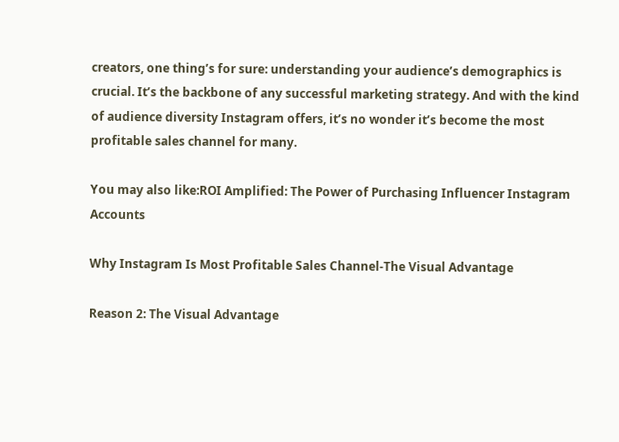creators, one thing’s for sure: understanding your audience’s demographics is crucial. It’s the backbone of any successful marketing strategy. And with the kind of audience diversity Instagram offers, it’s no wonder it’s become the most profitable sales channel for many.

You may also like:ROI Amplified: The Power of Purchasing Influencer Instagram Accounts

Why Instagram Is Most Profitable Sales Channel-The Visual Advantage

Reason 2: The Visual Advantage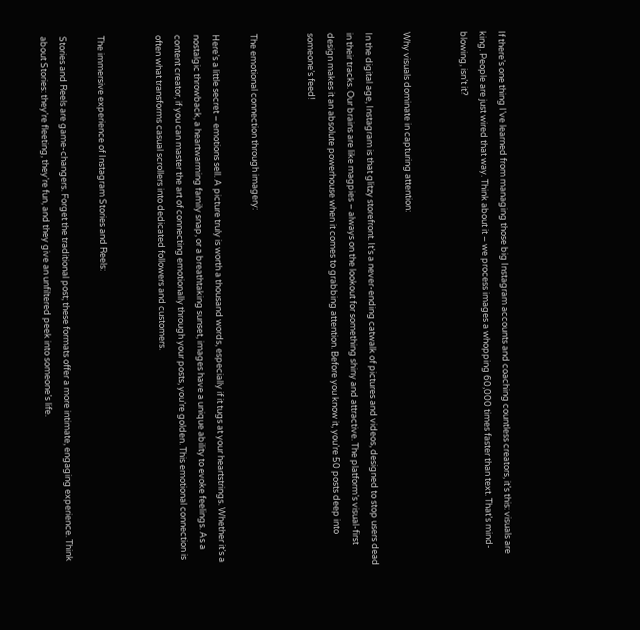If there’s one thing I’ve learned from managing those big Instagram accounts and coaching countless creators, it’s this: visuals are king. People are just wired that way. Think about it – we process images a whopping 60,000 times faster than text. That’s mind-blowing, isn’t it?


Why visuals dominate in capturing attention:

In the digital age, Instagram is that glitzy storefront. It’s a never-ending catwalk of pictures and videos, designed to stop users dead in their tracks. Our brains are like magpies – always on the lookout for something shiny and attractive. The platform’s visual-first design makes it an absolute powerhouse when it comes to grabbing attention. Before you know it, you’re 50 posts deep into someone’s feed!


The emotional connection through imagery:

Here’s a little secret – emotions sell. A picture truly is worth a thousand words, especially if it tugs at your heartstrings. Whether it’s a nostalgic throwback, a heartwarming family snap, or a breathtaking sunset, images have a unique ability to evoke feelings. As a content creator, if you can master the art of connecting emotionally through your posts, you’re golden. This emotional connection is often what transforms casual scrollers into dedicated followers and customers.


The immersive experience of Instagram Stories and Reels:

Stories and Reels are game-changers. Forget the traditional post; these formats offer a more intimate, engaging experience. Think about Stories: they’re fleeting, they’re fun, and they give an unfiltered peek into someone’s life.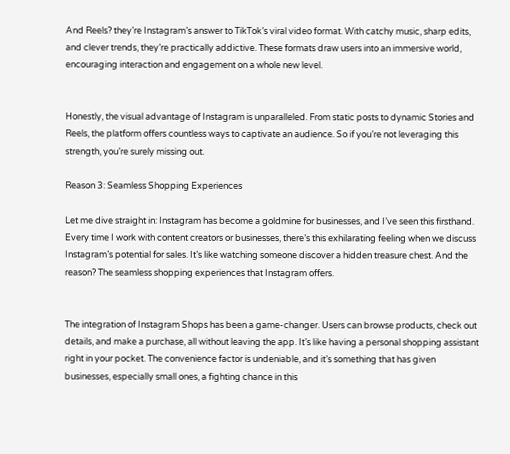And Reels? they’re Instagram’s answer to TikTok’s viral video format. With catchy music, sharp edits, and clever trends, they’re practically addictive. These formats draw users into an immersive world, encouraging interaction and engagement on a whole new level.


Honestly, the visual advantage of Instagram is unparalleled. From static posts to dynamic Stories and Reels, the platform offers countless ways to captivate an audience. So if you’re not leveraging this strength, you’re surely missing out.

Reason 3: Seamless Shopping Experiences

Let me dive straight in: Instagram has become a goldmine for businesses, and I’ve seen this firsthand. Every time I work with content creators or businesses, there’s this exhilarating feeling when we discuss Instagram’s potential for sales. It’s like watching someone discover a hidden treasure chest. And the reason? The seamless shopping experiences that Instagram offers.


The integration of Instagram Shops has been a game-changer. Users can browse products, check out details, and make a purchase, all without leaving the app. It’s like having a personal shopping assistant right in your pocket. The convenience factor is undeniable, and it’s something that has given businesses, especially small ones, a fighting chance in this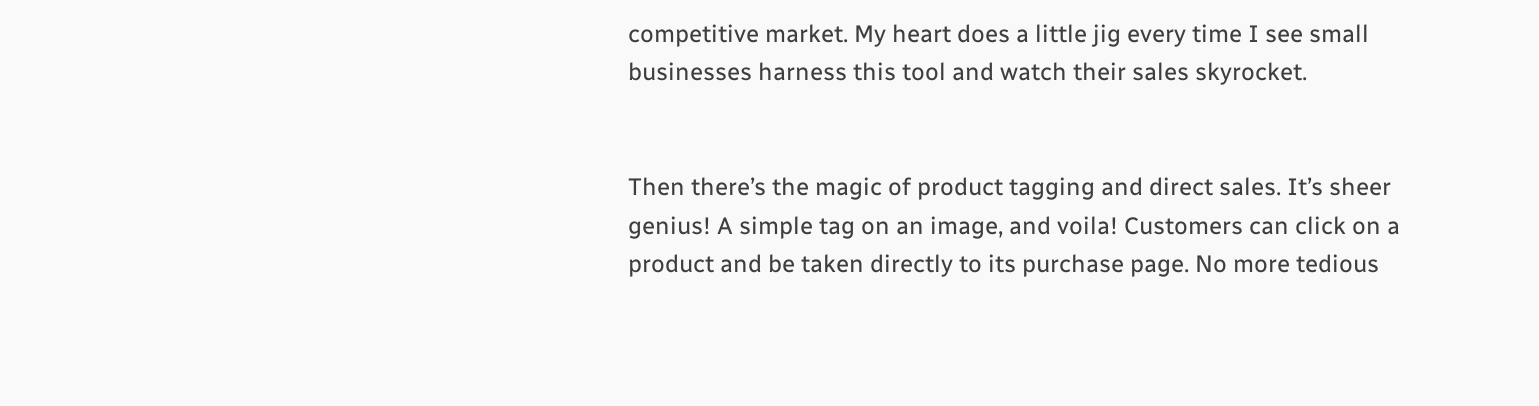competitive market. My heart does a little jig every time I see small businesses harness this tool and watch their sales skyrocket.


Then there’s the magic of product tagging and direct sales. It’s sheer genius! A simple tag on an image, and voila! Customers can click on a product and be taken directly to its purchase page. No more tedious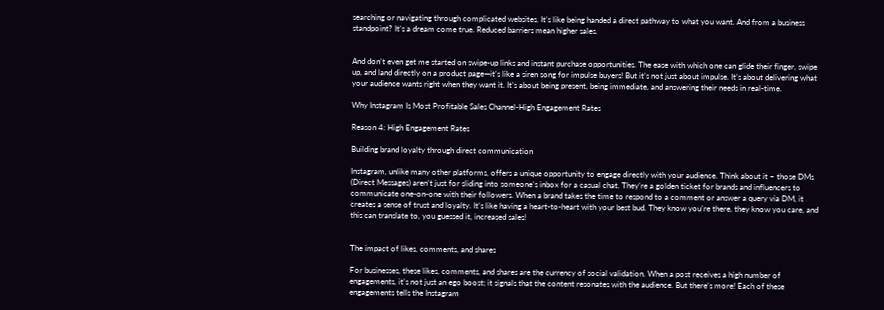searching or navigating through complicated websites. It’s like being handed a direct pathway to what you want. And from a business standpoint? It’s a dream come true. Reduced barriers mean higher sales.


And don’t even get me started on swipe-up links and instant purchase opportunities. The ease with which one can glide their finger, swipe up, and land directly on a product page—it’s like a siren song for impulse buyers! But it’s not just about impulse. It’s about delivering what your audience wants right when they want it. It’s about being present, being immediate, and answering their needs in real-time.

Why Instagram Is Most Profitable Sales Channel-High Engagement Rates

Reason 4: High Engagement Rates

Building brand loyalty through direct communication

Instagram, unlike many other platforms, offers a unique opportunity to engage directly with your audience. Think about it – those DMs (Direct Messages) aren’t just for sliding into someone’s inbox for a casual chat. They’re a golden ticket for brands and influencers to communicate one-on-one with their followers. When a brand takes the time to respond to a comment or answer a query via DM, it creates a sense of trust and loyalty. It’s like having a heart-to-heart with your best bud. They know you’re there, they know you care, and this can translate to, you guessed it, increased sales!


The impact of likes, comments, and shares

For businesses, these likes, comments, and shares are the currency of social validation. When a post receives a high number of engagements, it’s not just an ego boost; it signals that the content resonates with the audience. But there’s more! Each of these engagements tells the Instagram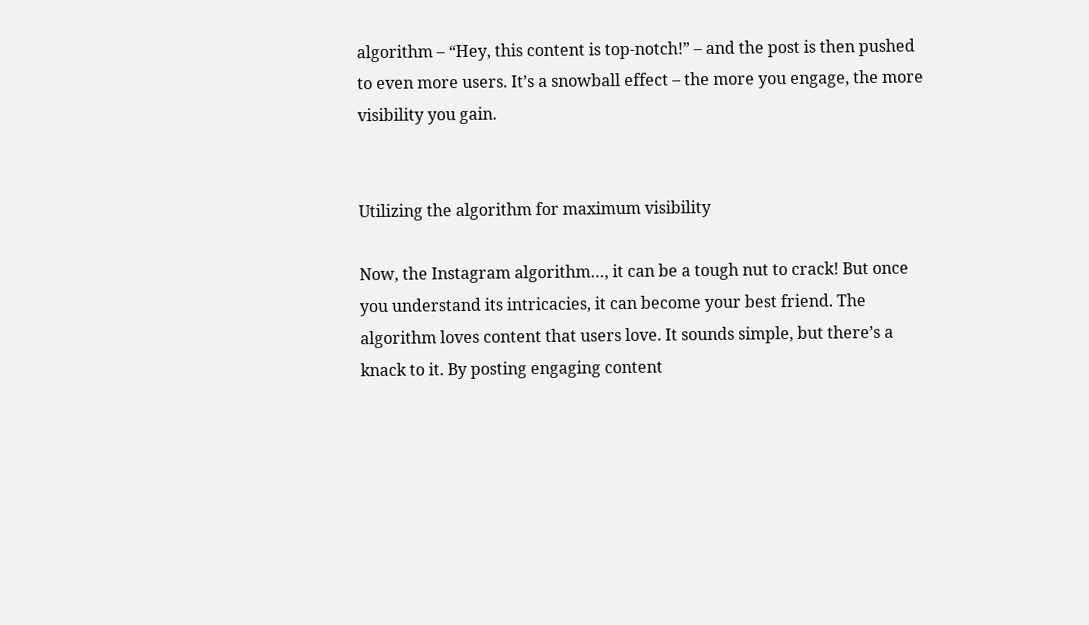algorithm – “Hey, this content is top-notch!” – and the post is then pushed to even more users. It’s a snowball effect – the more you engage, the more visibility you gain.


Utilizing the algorithm for maximum visibility

Now, the Instagram algorithm…, it can be a tough nut to crack! But once you understand its intricacies, it can become your best friend. The algorithm loves content that users love. It sounds simple, but there’s a knack to it. By posting engaging content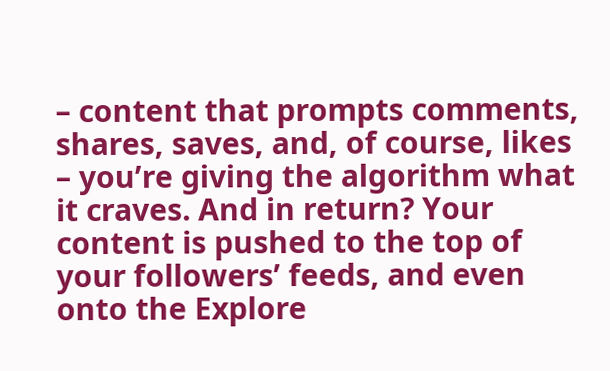– content that prompts comments, shares, saves, and, of course, likes – you’re giving the algorithm what it craves. And in return? Your content is pushed to the top of your followers’ feeds, and even onto the Explore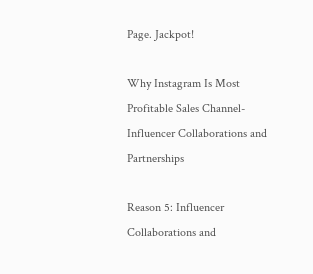Page. Jackpot!

Why Instagram Is Most Profitable Sales Channel-Influencer Collaborations and Partnerships

Reason 5: Influencer Collaborations and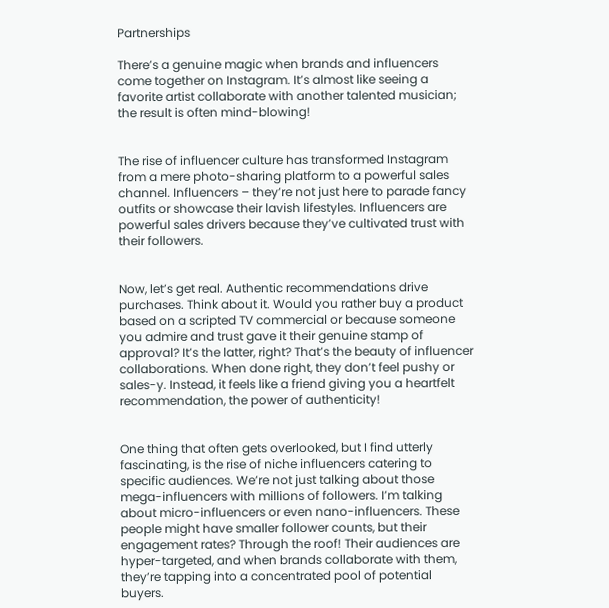Partnerships

There’s a genuine magic when brands and influencers come together on Instagram. It’s almost like seeing a favorite artist collaborate with another talented musician; the result is often mind-blowing!


The rise of influencer culture has transformed Instagram from a mere photo-sharing platform to a powerful sales channel. Influencers – they’re not just here to parade fancy outfits or showcase their lavish lifestyles. Influencers are powerful sales drivers because they’ve cultivated trust with their followers.


Now, let’s get real. Authentic recommendations drive purchases. Think about it. Would you rather buy a product based on a scripted TV commercial or because someone you admire and trust gave it their genuine stamp of approval? It’s the latter, right? That’s the beauty of influencer collaborations. When done right, they don’t feel pushy or sales-y. Instead, it feels like a friend giving you a heartfelt recommendation, the power of authenticity!


One thing that often gets overlooked, but I find utterly fascinating, is the rise of niche influencers catering to specific audiences. We’re not just talking about those mega-influencers with millions of followers. I’m talking about micro-influencers or even nano-influencers. These people might have smaller follower counts, but their engagement rates? Through the roof! Their audiences are hyper-targeted, and when brands collaborate with them, they’re tapping into a concentrated pool of potential buyers.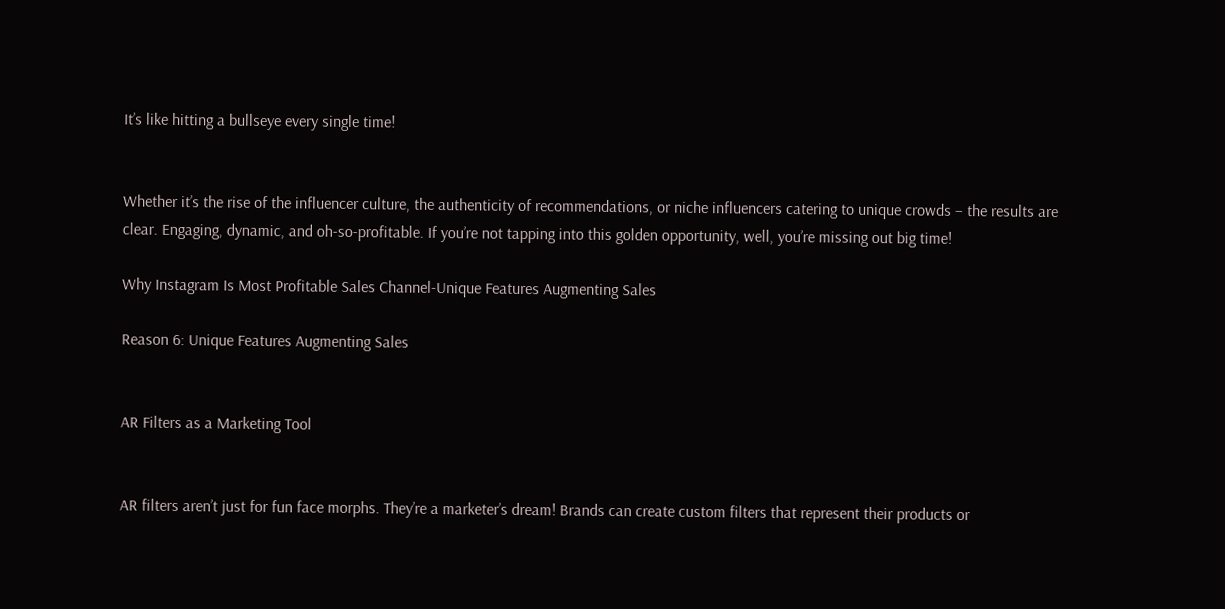It’s like hitting a bullseye every single time!


Whether it’s the rise of the influencer culture, the authenticity of recommendations, or niche influencers catering to unique crowds – the results are clear. Engaging, dynamic, and oh-so-profitable. If you’re not tapping into this golden opportunity, well, you’re missing out big time!

Why Instagram Is Most Profitable Sales Channel-Unique Features Augmenting Sales

Reason 6: Unique Features Augmenting Sales


AR Filters as a Marketing Tool


AR filters aren’t just for fun face morphs. They’re a marketer’s dream! Brands can create custom filters that represent their products or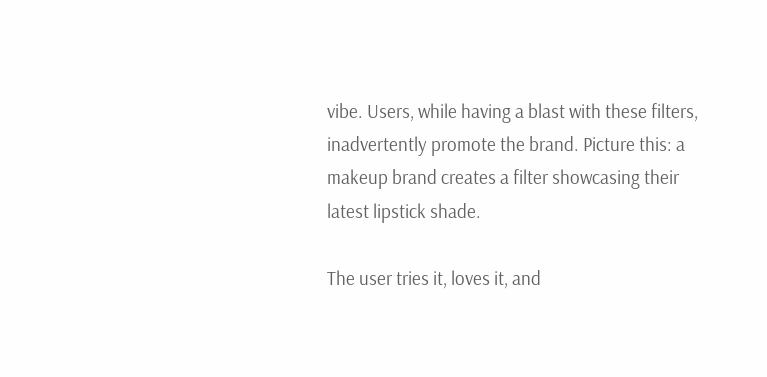vibe. Users, while having a blast with these filters, inadvertently promote the brand. Picture this: a makeup brand creates a filter showcasing their latest lipstick shade.

The user tries it, loves it, and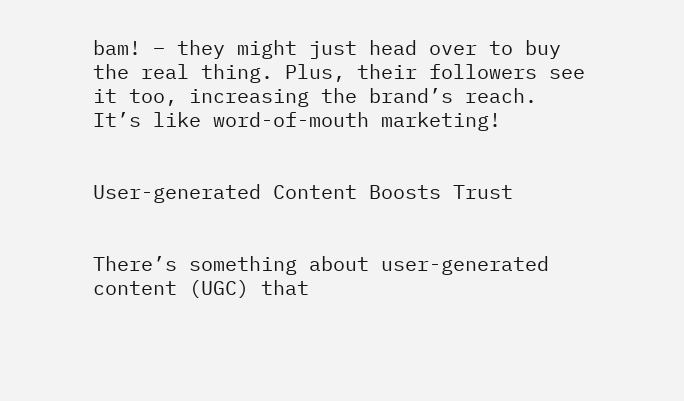bam! – they might just head over to buy the real thing. Plus, their followers see it too, increasing the brand’s reach. It’s like word-of-mouth marketing!


User-generated Content Boosts Trust


There’s something about user-generated content (UGC) that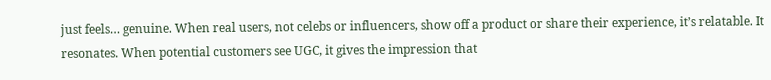just feels… genuine. When real users, not celebs or influencers, show off a product or share their experience, it’s relatable. It resonates. When potential customers see UGC, it gives the impression that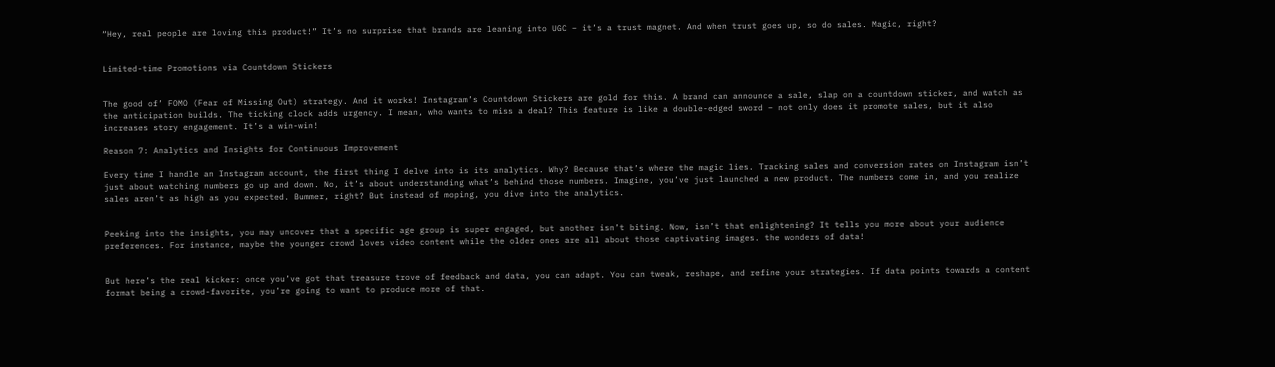“Hey, real people are loving this product!” It’s no surprise that brands are leaning into UGC – it’s a trust magnet. And when trust goes up, so do sales. Magic, right?


Limited-time Promotions via Countdown Stickers


The good of’ FOMO (Fear of Missing Out) strategy. And it works! Instagram’s Countdown Stickers are gold for this. A brand can announce a sale, slap on a countdown sticker, and watch as the anticipation builds. The ticking clock adds urgency. I mean, who wants to miss a deal? This feature is like a double-edged sword – not only does it promote sales, but it also increases story engagement. It’s a win-win!

Reason 7: Analytics and Insights for Continuous Improvement

Every time I handle an Instagram account, the first thing I delve into is its analytics. Why? Because that’s where the magic lies. Tracking sales and conversion rates on Instagram isn’t just about watching numbers go up and down. No, it’s about understanding what’s behind those numbers. Imagine, you’ve just launched a new product. The numbers come in, and you realize sales aren’t as high as you expected. Bummer, right? But instead of moping, you dive into the analytics.


Peeking into the insights, you may uncover that a specific age group is super engaged, but another isn’t biting. Now, isn’t that enlightening? It tells you more about your audience preferences. For instance, maybe the younger crowd loves video content while the older ones are all about those captivating images. the wonders of data!


But here’s the real kicker: once you’ve got that treasure trove of feedback and data, you can adapt. You can tweak, reshape, and refine your strategies. If data points towards a content format being a crowd-favorite, you’re going to want to produce more of that.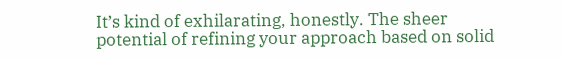It’s kind of exhilarating, honestly. The sheer potential of refining your approach based on solid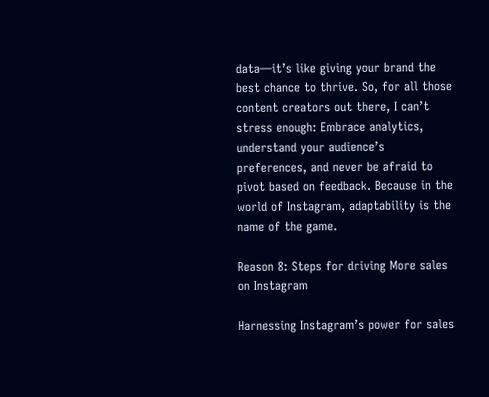data—it’s like giving your brand the best chance to thrive. So, for all those content creators out there, I can’t stress enough: Embrace analytics, understand your audience’s preferences, and never be afraid to pivot based on feedback. Because in the world of Instagram, adaptability is the name of the game.

Reason 8: Steps for driving More sales on Instagram

Harnessing Instagram’s power for sales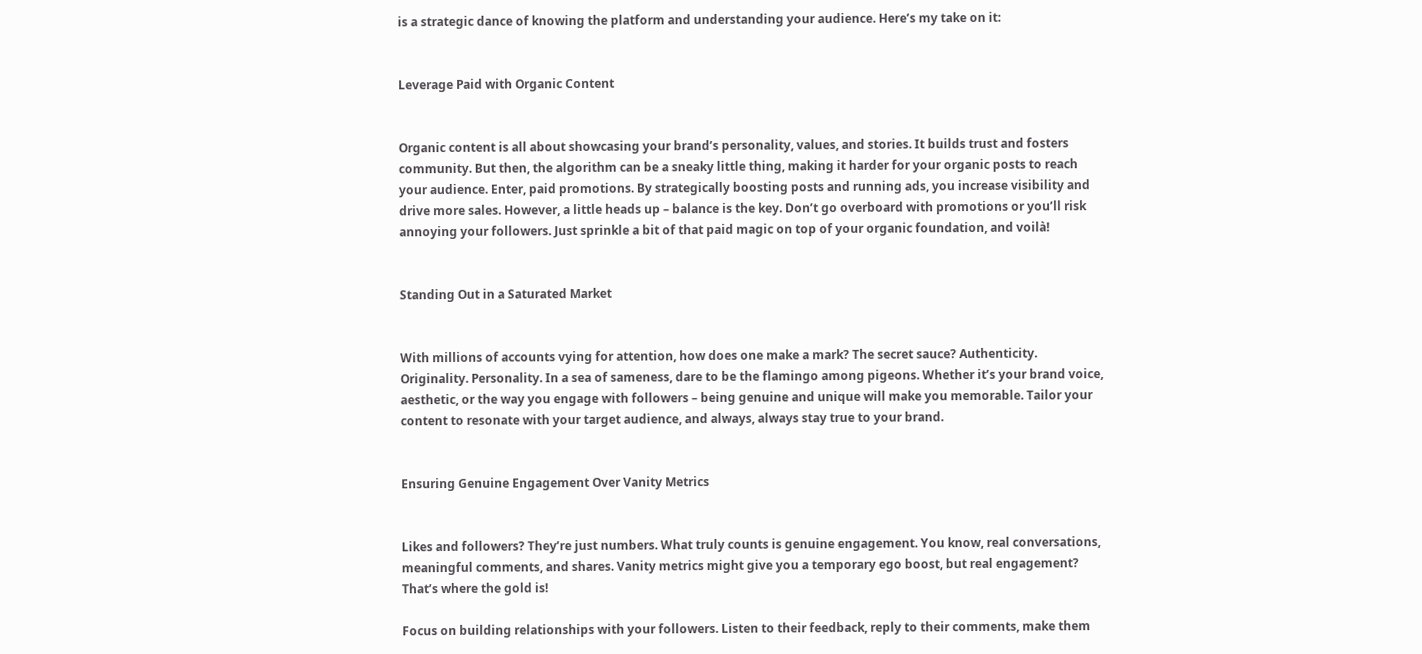is a strategic dance of knowing the platform and understanding your audience. Here’s my take on it:


Leverage Paid with Organic Content


Organic content is all about showcasing your brand’s personality, values, and stories. It builds trust and fosters community. But then, the algorithm can be a sneaky little thing, making it harder for your organic posts to reach your audience. Enter, paid promotions. By strategically boosting posts and running ads, you increase visibility and drive more sales. However, a little heads up – balance is the key. Don’t go overboard with promotions or you’ll risk annoying your followers. Just sprinkle a bit of that paid magic on top of your organic foundation, and voilà!


Standing Out in a Saturated Market


With millions of accounts vying for attention, how does one make a mark? The secret sauce? Authenticity. Originality. Personality. In a sea of sameness, dare to be the flamingo among pigeons. Whether it’s your brand voice, aesthetic, or the way you engage with followers – being genuine and unique will make you memorable. Tailor your content to resonate with your target audience, and always, always stay true to your brand.


Ensuring Genuine Engagement Over Vanity Metrics


Likes and followers? They’re just numbers. What truly counts is genuine engagement. You know, real conversations, meaningful comments, and shares. Vanity metrics might give you a temporary ego boost, but real engagement? That’s where the gold is!

Focus on building relationships with your followers. Listen to their feedback, reply to their comments, make them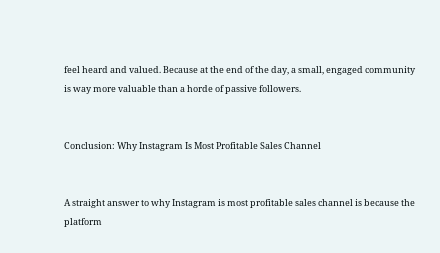feel heard and valued. Because at the end of the day, a small, engaged community is way more valuable than a horde of passive followers.


Conclusion: Why Instagram Is Most Profitable Sales Channel


A straight answer to why Instagram is most profitable sales channel is because the platform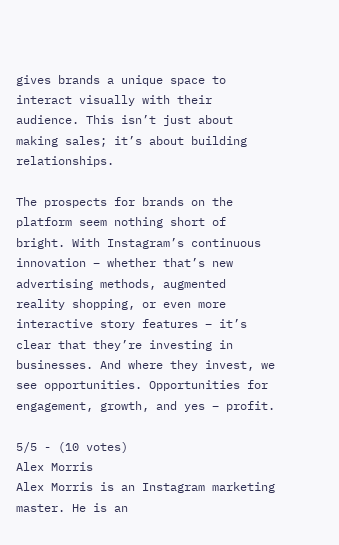gives brands a unique space to interact visually with their audience. This isn’t just about making sales; it’s about building relationships.

The prospects for brands on the platform seem nothing short of bright. With Instagram’s continuous innovation – whether that’s new advertising methods, augmented reality shopping, or even more interactive story features – it’s clear that they’re investing in businesses. And where they invest, we see opportunities. Opportunities for engagement, growth, and yes – profit.

5/5 - (10 votes)
Alex Morris
Alex Morris is an Instagram marketing master. He is an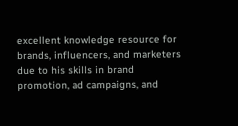excellent knowledge resource for brands, influencers, and marketers due to his skills in brand promotion, ad campaigns, and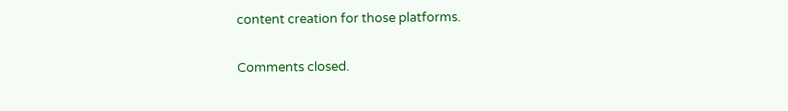content creation for those platforms.

Comments closed.